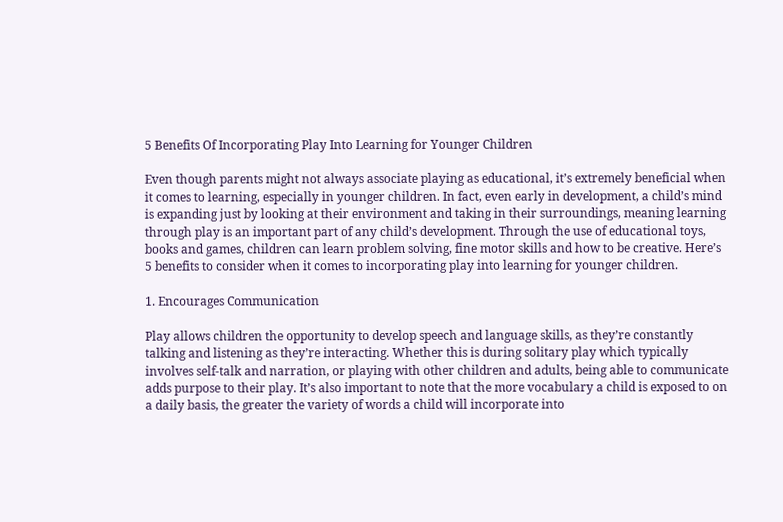5 Benefits Of Incorporating Play Into Learning for Younger Children

Even though parents might not always associate playing as educational, it’s extremely beneficial when it comes to learning, especially in younger children. In fact, even early in development, a child’s mind is expanding just by looking at their environment and taking in their surroundings, meaning learning through play is an important part of any child’s development. Through the use of educational toys, books and games, children can learn problem solving, fine motor skills and how to be creative. Here’s 5 benefits to consider when it comes to incorporating play into learning for younger children.

1. Encourages Communication

Play allows children the opportunity to develop speech and language skills, as they’re constantly talking and listening as they’re interacting. Whether this is during solitary play which typically involves self-talk and narration, or playing with other children and adults, being able to communicate adds purpose to their play. It’s also important to note that the more vocabulary a child is exposed to on a daily basis, the greater the variety of words a child will incorporate into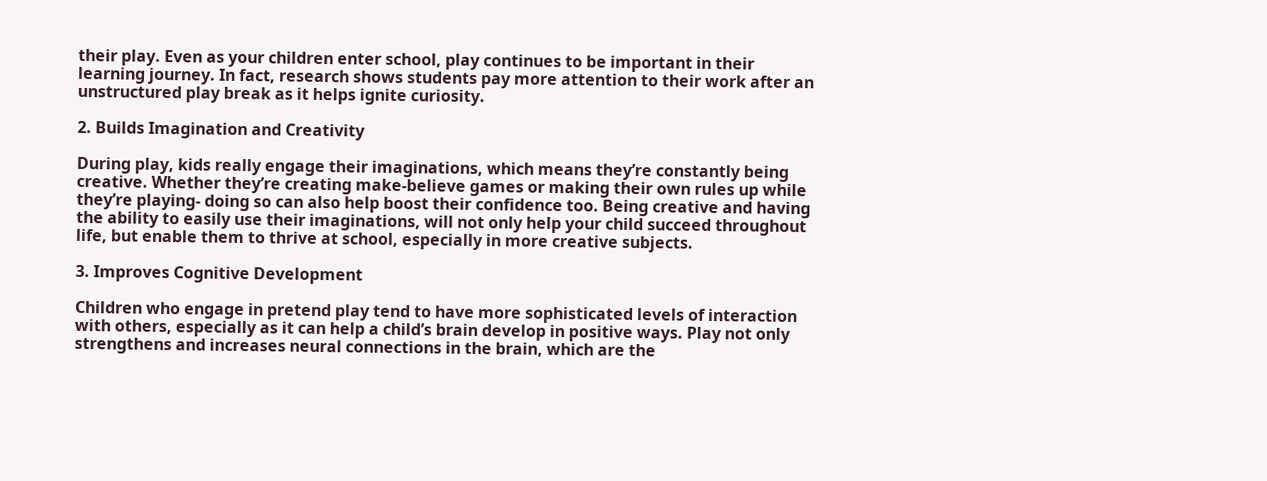their play. Even as your children enter school, play continues to be important in their learning journey. In fact, research shows students pay more attention to their work after an unstructured play break as it helps ignite curiosity.

2. Builds Imagination and Creativity

During play, kids really engage their imaginations, which means they’re constantly being creative. Whether they’re creating make-believe games or making their own rules up while they’re playing- doing so can also help boost their confidence too. Being creative and having the ability to easily use their imaginations, will not only help your child succeed throughout life, but enable them to thrive at school, especially in more creative subjects.

3. Improves Cognitive Development

Children who engage in pretend play tend to have more sophisticated levels of interaction with others, especially as it can help a child’s brain develop in positive ways. Play not only strengthens and increases neural connections in the brain, which are the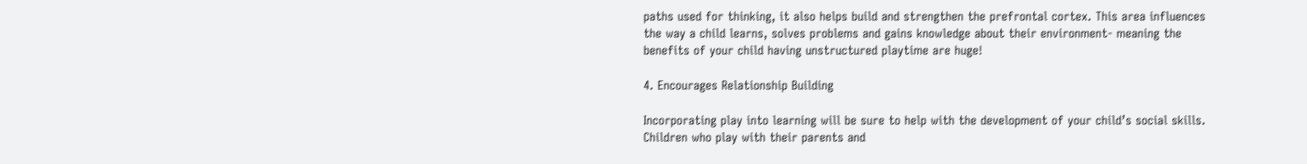paths used for thinking, it also helps build and strengthen the prefrontal cortex. This area influences the way a child learns, solves problems and gains knowledge about their environment- meaning the benefits of your child having unstructured playtime are huge!

4. Encourages Relationship Building

Incorporating play into learning will be sure to help with the development of your child’s social skills. Children who play with their parents and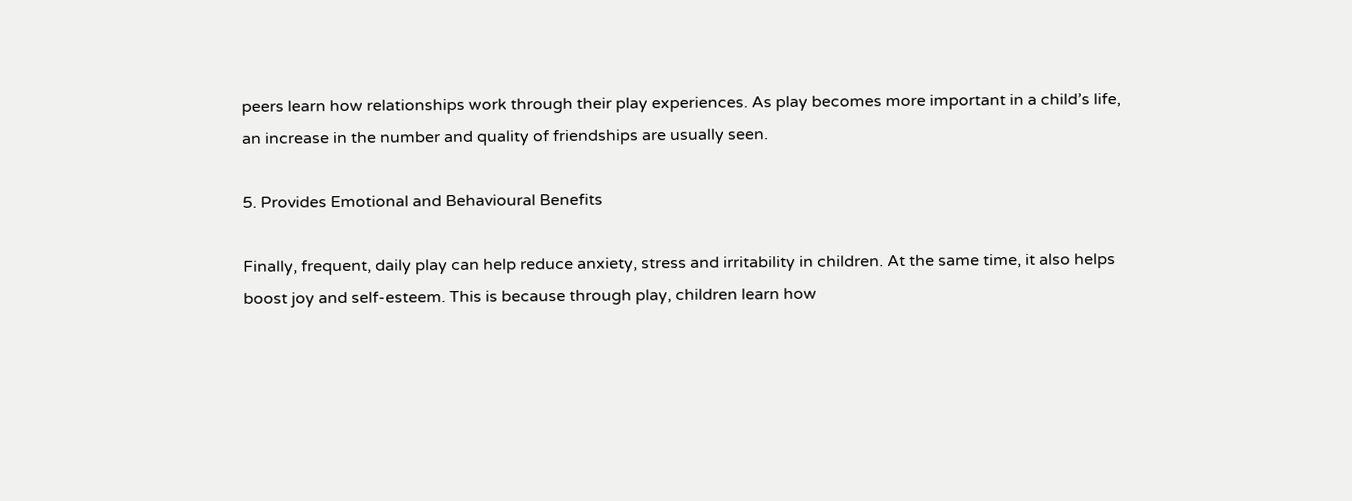peers learn how relationships work through their play experiences. As play becomes more important in a child’s life, an increase in the number and quality of friendships are usually seen.

5. Provides Emotional and Behavioural Benefits

Finally, frequent, daily play can help reduce anxiety, stress and irritability in children. At the same time, it also helps boost joy and self-esteem. This is because through play, children learn how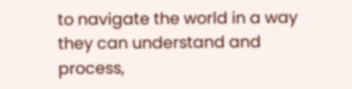to navigate the world in a way they can understand and process,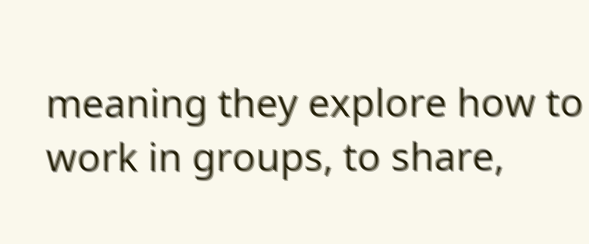meaning they explore how to work in groups, to share,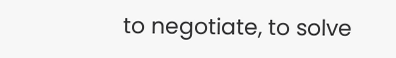to negotiate, to solve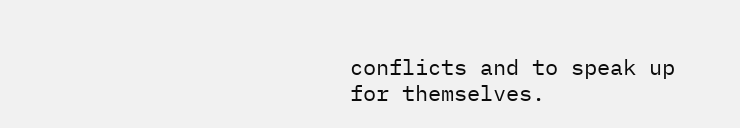conflicts and to speak up for themselves.